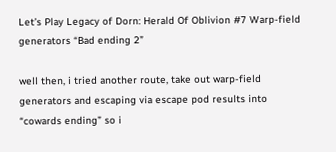Let’s Play Legacy of Dorn: Herald Of Oblivion #7 Warp-field generators “Bad ending 2”

well then, i tried another route, take out warp-field generators and escaping via escape pod results into “cowards ending” so i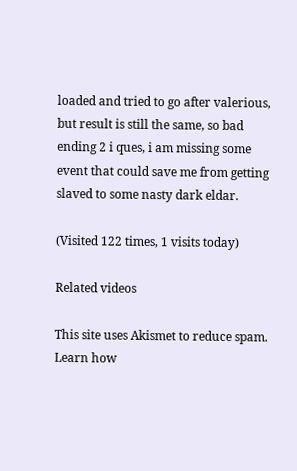loaded and tried to go after valerious, but result is still the same, so bad ending 2 i ques, i am missing some event that could save me from getting slaved to some nasty dark eldar.

(Visited 122 times, 1 visits today)

Related videos

This site uses Akismet to reduce spam. Learn how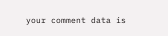your comment data is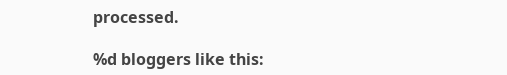processed.

%d bloggers like this: